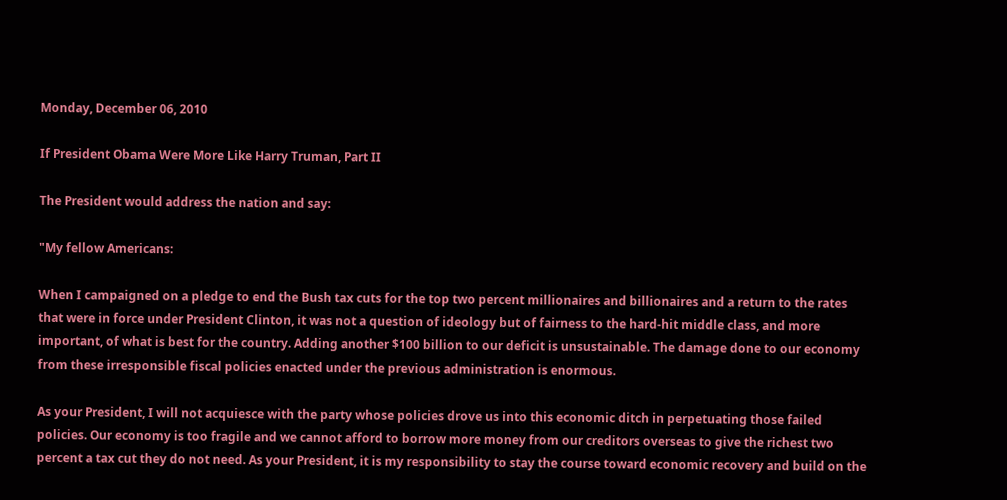Monday, December 06, 2010

If President Obama Were More Like Harry Truman, Part II

The President would address the nation and say:

"My fellow Americans:

When I campaigned on a pledge to end the Bush tax cuts for the top two percent millionaires and billionaires and a return to the rates that were in force under President Clinton, it was not a question of ideology but of fairness to the hard-hit middle class, and more important, of what is best for the country. Adding another $100 billion to our deficit is unsustainable. The damage done to our economy from these irresponsible fiscal policies enacted under the previous administration is enormous.

As your President, I will not acquiesce with the party whose policies drove us into this economic ditch in perpetuating those failed policies. Our economy is too fragile and we cannot afford to borrow more money from our creditors overseas to give the richest two percent a tax cut they do not need. As your President, it is my responsibility to stay the course toward economic recovery and build on the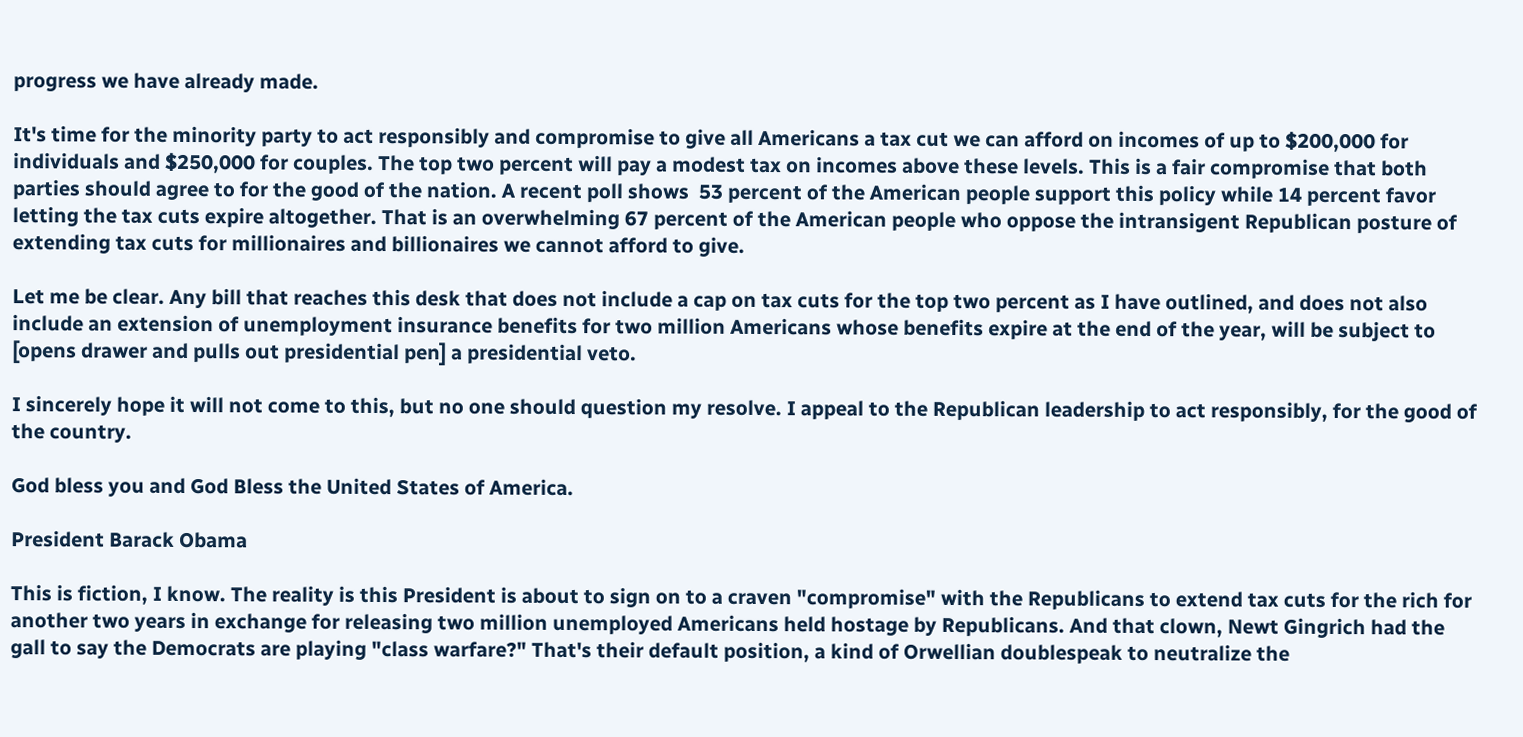progress we have already made.

It's time for the minority party to act responsibly and compromise to give all Americans a tax cut we can afford on incomes of up to $200,000 for individuals and $250,000 for couples. The top two percent will pay a modest tax on incomes above these levels. This is a fair compromise that both parties should agree to for the good of the nation. A recent poll shows  53 percent of the American people support this policy while 14 percent favor letting the tax cuts expire altogether. That is an overwhelming 67 percent of the American people who oppose the intransigent Republican posture of extending tax cuts for millionaires and billionaires we cannot afford to give.

Let me be clear. Any bill that reaches this desk that does not include a cap on tax cuts for the top two percent as I have outlined, and does not also include an extension of unemployment insurance benefits for two million Americans whose benefits expire at the end of the year, will be subject to [opens drawer and pulls out presidential pen] a presidential veto.

I sincerely hope it will not come to this, but no one should question my resolve. I appeal to the Republican leadership to act responsibly, for the good of the country.

God bless you and God Bless the United States of America.

President Barack Obama

This is fiction, I know. The reality is this President is about to sign on to a craven "compromise" with the Republicans to extend tax cuts for the rich for another two years in exchange for releasing two million unemployed Americans held hostage by Republicans. And that clown, Newt Gingrich had the gall to say the Democrats are playing "class warfare?" That's their default position, a kind of Orwellian doublespeak to neutralize the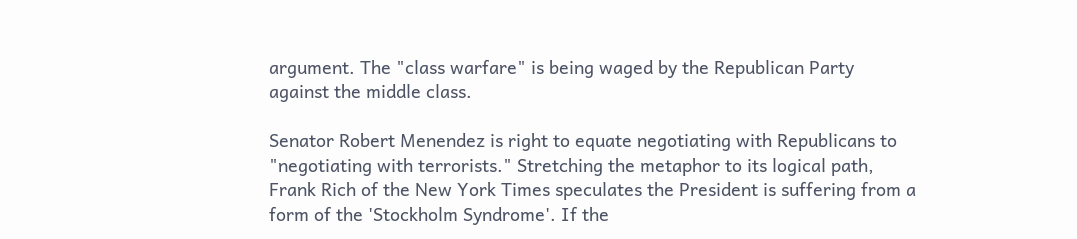argument. The "class warfare" is being waged by the Republican Party against the middle class.

Senator Robert Menendez is right to equate negotiating with Republicans to "negotiating with terrorists." Stretching the metaphor to its logical path, Frank Rich of the New York Times speculates the President is suffering from a form of the 'Stockholm Syndrome'. If the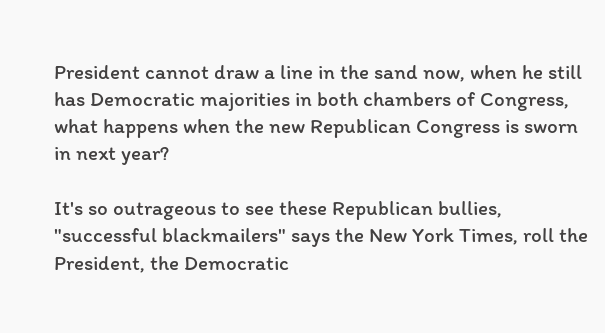President cannot draw a line in the sand now, when he still has Democratic majorities in both chambers of Congress, what happens when the new Republican Congress is sworn in next year?

It's so outrageous to see these Republican bullies, "successful blackmailers" says the New York Times, roll the President, the Democratic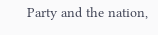Party and the nation,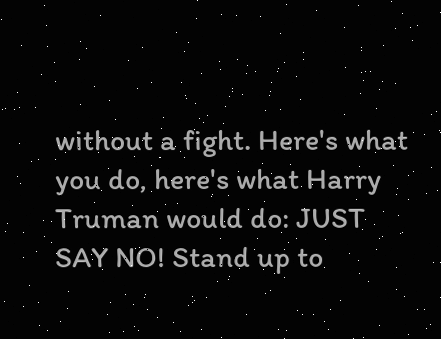without a fight. Here's what you do, here's what Harry Truman would do: JUST SAY NO! Stand up to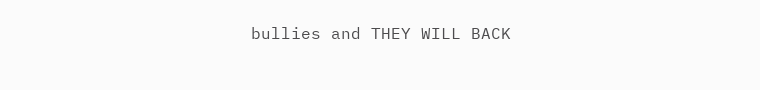bullies and THEY WILL BACK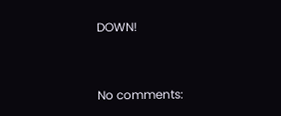DOWN!


No comments: